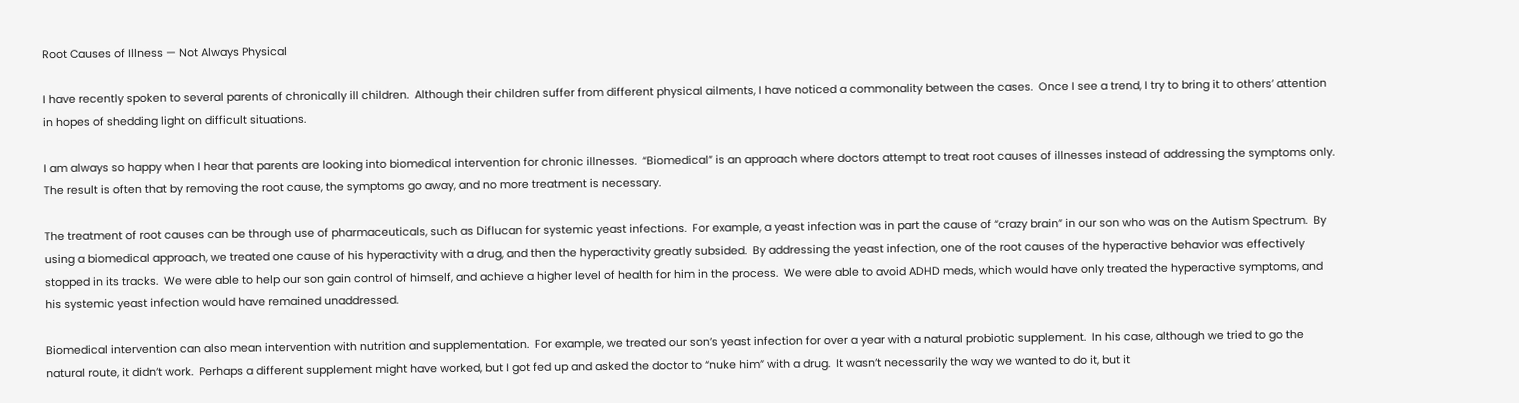Root Causes of Illness — Not Always Physical

I have recently spoken to several parents of chronically ill children.  Although their children suffer from different physical ailments, I have noticed a commonality between the cases.  Once I see a trend, I try to bring it to others’ attention in hopes of shedding light on difficult situations.

I am always so happy when I hear that parents are looking into biomedical intervention for chronic illnesses.  “Biomedical” is an approach where doctors attempt to treat root causes of illnesses instead of addressing the symptoms only.  The result is often that by removing the root cause, the symptoms go away, and no more treatment is necessary.

The treatment of root causes can be through use of pharmaceuticals, such as Diflucan for systemic yeast infections.  For example, a yeast infection was in part the cause of “crazy brain” in our son who was on the Autism Spectrum.  By using a biomedical approach, we treated one cause of his hyperactivity with a drug, and then the hyperactivity greatly subsided.  By addressing the yeast infection, one of the root causes of the hyperactive behavior was effectively stopped in its tracks.  We were able to help our son gain control of himself, and achieve a higher level of health for him in the process.  We were able to avoid ADHD meds, which would have only treated the hyperactive symptoms, and his systemic yeast infection would have remained unaddressed.

Biomedical intervention can also mean intervention with nutrition and supplementation.  For example, we treated our son’s yeast infection for over a year with a natural probiotic supplement.  In his case, although we tried to go the natural route, it didn’t work.  Perhaps a different supplement might have worked, but I got fed up and asked the doctor to “nuke him” with a drug.  It wasn’t necessarily the way we wanted to do it, but it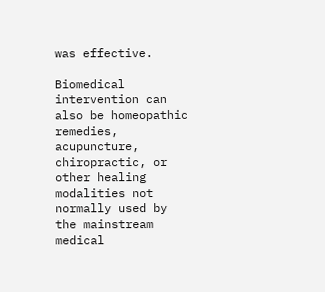was effective.

Biomedical intervention can also be homeopathic remedies, acupuncture, chiropractic, or other healing modalities not normally used by the mainstream medical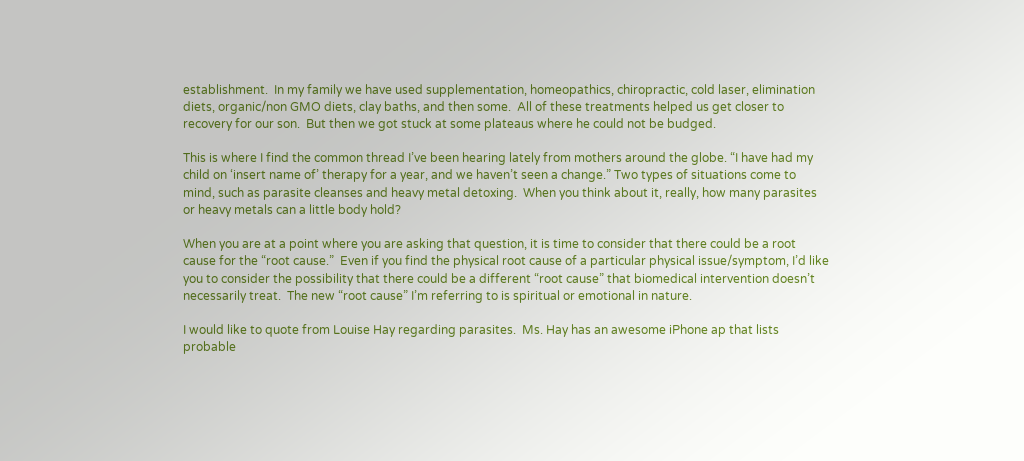establishment.  In my family we have used supplementation, homeopathics, chiropractic, cold laser, elimination diets, organic/non GMO diets, clay baths, and then some.  All of these treatments helped us get closer to recovery for our son.  But then we got stuck at some plateaus where he could not be budged.

This is where I find the common thread I’ve been hearing lately from mothers around the globe. “I have had my child on ‘insert name of’ therapy for a year, and we haven’t seen a change.” Two types of situations come to mind, such as parasite cleanses and heavy metal detoxing.  When you think about it, really, how many parasites or heavy metals can a little body hold?

When you are at a point where you are asking that question, it is time to consider that there could be a root cause for the “root cause.”  Even if you find the physical root cause of a particular physical issue/symptom, I’d like you to consider the possibility that there could be a different “root cause” that biomedical intervention doesn’t necessarily treat.  The new “root cause” I’m referring to is spiritual or emotional in nature.

I would like to quote from Louise Hay regarding parasites.  Ms. Hay has an awesome iPhone ap that lists probable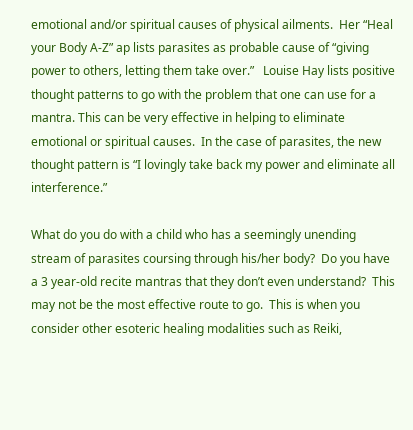emotional and/or spiritual causes of physical ailments.  Her “Heal your Body A-Z” ap lists parasites as probable cause of “giving power to others, letting them take over.”   Louise Hay lists positive thought patterns to go with the problem that one can use for a mantra. This can be very effective in helping to eliminate emotional or spiritual causes.  In the case of parasites, the new thought pattern is “I lovingly take back my power and eliminate all interference.”

What do you do with a child who has a seemingly unending stream of parasites coursing through his/her body?  Do you have a 3 year-old recite mantras that they don’t even understand?  This may not be the most effective route to go.  This is when you consider other esoteric healing modalities such as Reiki,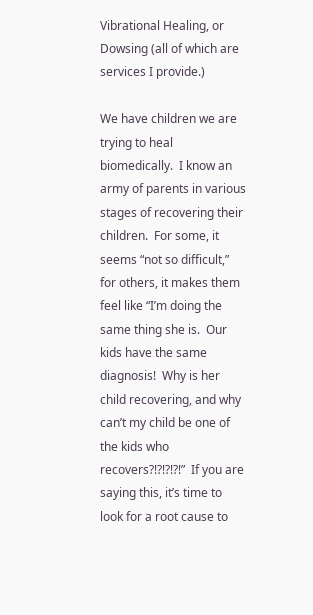Vibrational Healing, or Dowsing (all of which are services I provide.)

We have children we are trying to heal biomedically.  I know an army of parents in various stages of recovering their children.  For some, it seems “not so difficult,” for others, it makes them feel like “I’m doing the same thing she is.  Our kids have the same diagnosis!  Why is her child recovering, and why can’t my child be one of the kids who recovers?!?!?!?!”  If you are saying this, it’s time to look for a root cause to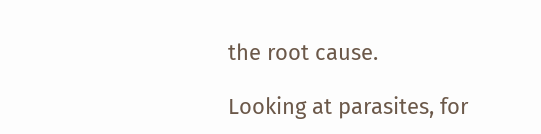the root cause.

Looking at parasites, for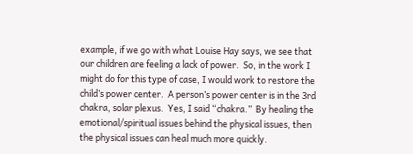example, if we go with what Louise Hay says, we see that our children are feeling a lack of power.  So, in the work I might do for this type of case, I would work to restore the child’s power center.  A person’s power center is in the 3rd chakra, solar plexus.  Yes, I said “chakra.”  By healing the emotional/spiritual issues behind the physical issues, then the physical issues can heal much more quickly.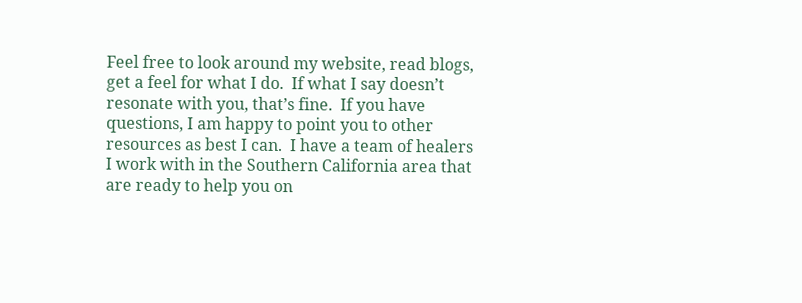Feel free to look around my website, read blogs, get a feel for what I do.  If what I say doesn’t resonate with you, that’s fine.  If you have questions, I am happy to point you to other resources as best I can.  I have a team of healers I work with in the Southern California area that are ready to help you on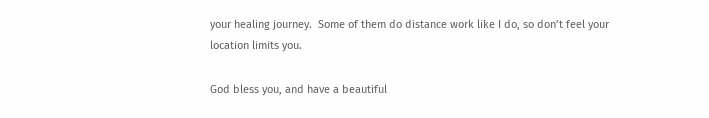your healing journey.  Some of them do distance work like I do, so don’t feel your location limits you.

God bless you, and have a beautiful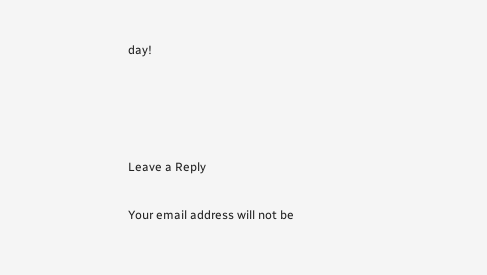day!




Leave a Reply

Your email address will not be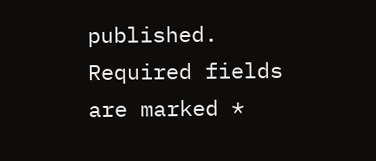published. Required fields are marked *